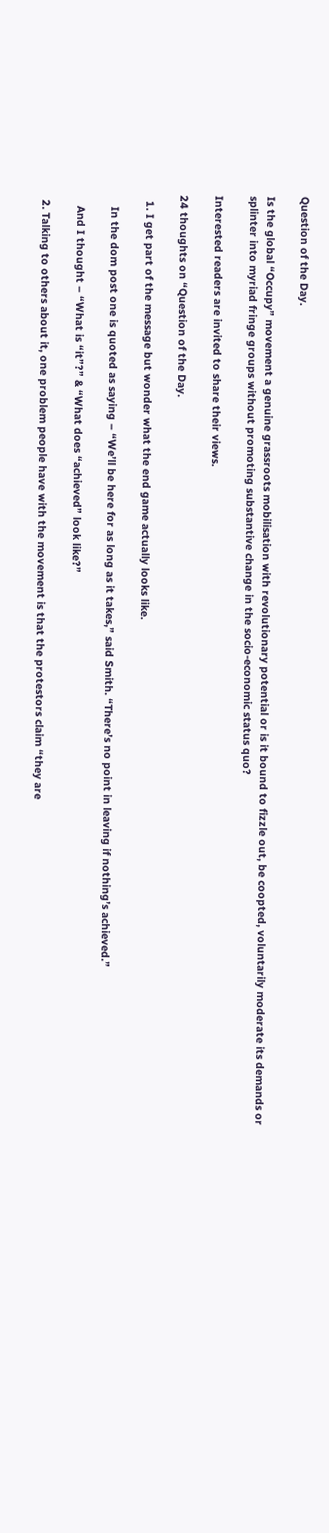Question of the Day.

Is the global “Occupy” movement a genuine grassroots mobilisation with revolutionary potential or is it bound to fizzle out, be coopted, voluntarily moderate its demands or splinter into myriad fringe groups without promoting substantive change in the socio-economic status quo?

Interested readers are invited to share their views.

24 thoughts on “Question of the Day.

  1. I get part of the message but wonder what the end game actually looks like.

    In the dom post one is quoted as saying – “We’ll be here for as long as it takes,” said Smith. “There’s no point in leaving if nothing’s achieved.”

    And I thought – “What is “it”?” & “What does “achieved” look like?”

  2. Talking to others about it, one problem people have with the movement is that the protestors claim “they are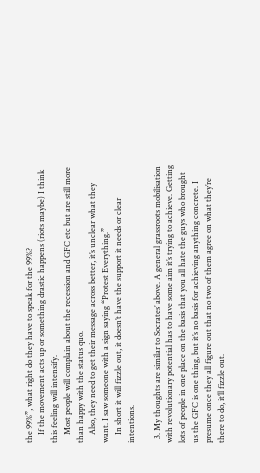the 99%”, what right do they have to speak for the 99%?
    If the movement acts up or something drastic happens (riots maybe) I think this feeling will intensify.
    Most people will complain about the recession and GFC etc but are still more than happy with the status quo.
    Also, they need to get their message across better, it’s unclear what they want. I saw someone with a sign saying “Protest Everything.”
    In short it will fizzle out, it doesn’t have the support it needs or clear intentions.

  3. My thoughts are similar to Socrates’ above. A general grassroots mobilisation with revolutionary potential has to have some aim it’s trying to achieve. Getting lots of people in one place on the basis that you all hate the guys who brought us the GFC is one thing, but it’s no basis for achieving anything concrete. I presume once they all figure out that no two of them agree on what they’re there to do, it’ll fizzle out.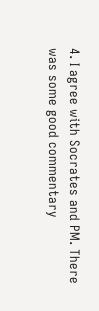4. I agree with Socrates and PM. There was some good commentary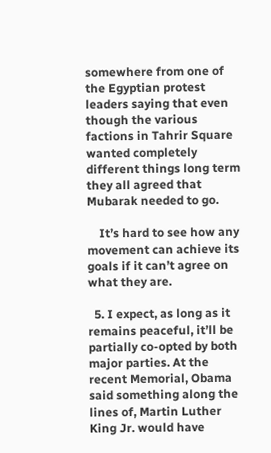somewhere from one of the Egyptian protest leaders saying that even though the various factions in Tahrir Square wanted completely different things long term they all agreed that Mubarak needed to go.

    It’s hard to see how any movement can achieve its goals if it can’t agree on what they are.

  5. I expect, as long as it remains peaceful, it’ll be partially co-opted by both major parties. At the recent Memorial, Obama said something along the lines of, Martin Luther King Jr. would have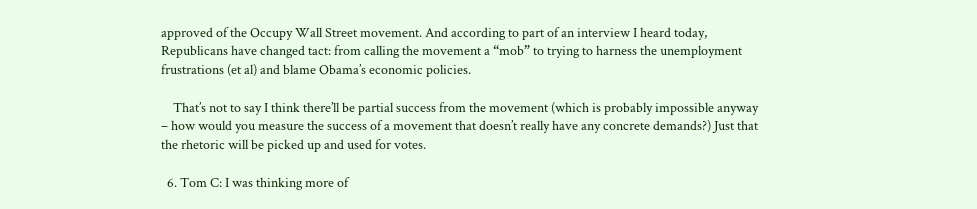approved of the Occupy Wall Street movement. And according to part of an interview I heard today, Republicans have changed tact: from calling the movement a “mob” to trying to harness the unemployment frustrations (et al) and blame Obama’s economic policies.

    That’s not to say I think there’ll be partial success from the movement (which is probably impossible anyway – how would you measure the success of a movement that doesn’t really have any concrete demands?) Just that the rhetoric will be picked up and used for votes.

  6. Tom C: I was thinking more of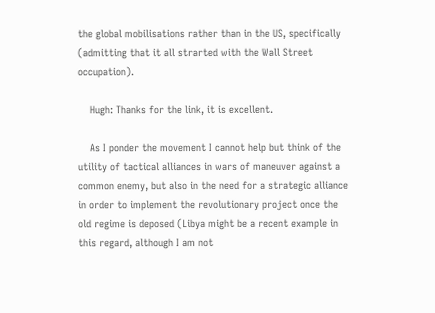the global mobilisations rather than in the US, specifically (admitting that it all strarted with the Wall Street occupation).

    Hugh: Thanks for the link, it is excellent.

    As I ponder the movement I cannot help but think of the utility of tactical alliances in wars of maneuver against a common enemy, but also in the need for a strategic alliance in order to implement the revolutionary project once the old regime is deposed (Libya might be a recent example in this regard, although I am not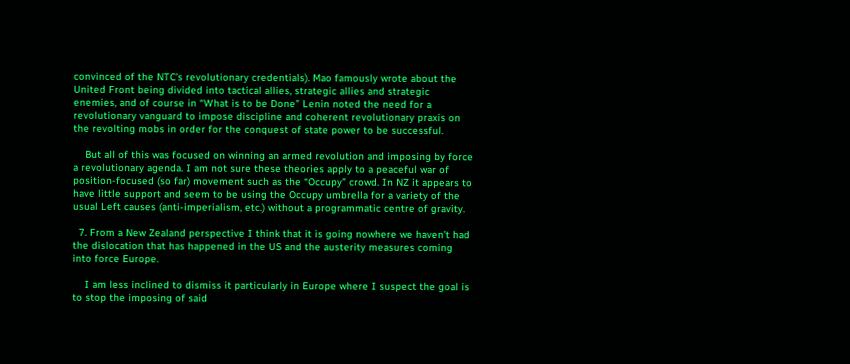convinced of the NTC’s revolutionary credentials). Mao famously wrote about the United Front being divided into tactical allies, strategic allies and strategic enemies, and of course in “What is to be Done” Lenin noted the need for a revolutionary vanguard to impose discipline and coherent revolutionary praxis on the revolting mobs in order for the conquest of state power to be successful.

    But all of this was focused on winning an armed revolution and imposing by force a revolutionary agenda. I am not sure these theories apply to a peaceful war of position-focused (so far) movement such as the “Occupy” crowd. In NZ it appears to have little support and seem to be using the Occupy umbrella for a variety of the usual Left causes (anti-imperialism, etc.) without a programmatic centre of gravity.

  7. From a New Zealand perspective I think that it is going nowhere we haven’t had the dislocation that has happened in the US and the austerity measures coming into force Europe.

    I am less inclined to dismiss it particularly in Europe where I suspect the goal is to stop the imposing of said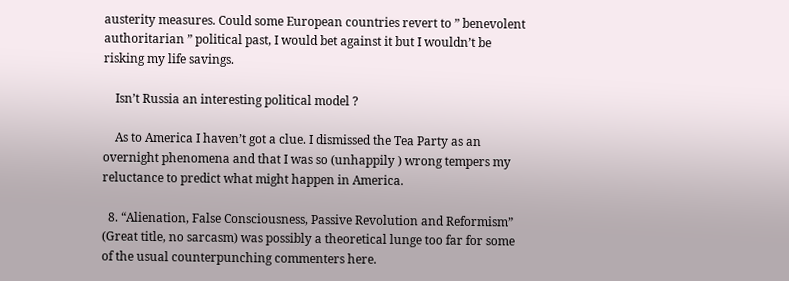austerity measures. Could some European countries revert to ” benevolent authoritarian ” political past, I would bet against it but I wouldn’t be risking my life savings.

    Isn’t Russia an interesting political model ?

    As to America I haven’t got a clue. I dismissed the Tea Party as an overnight phenomena and that I was so (unhappily ) wrong tempers my reluctance to predict what might happen in America.

  8. “Alienation, False Consciousness, Passive Revolution and Reformism” (Great title, no sarcasm) was possibly a theoretical lunge too far for some of the usual counterpunching commenters here.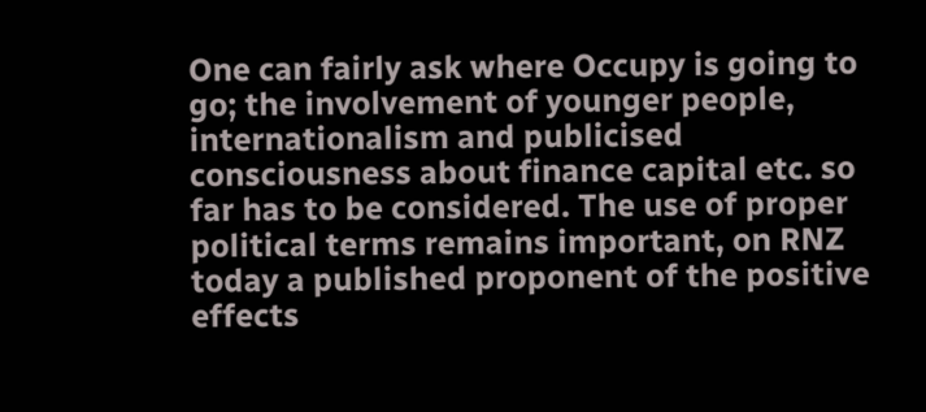One can fairly ask where Occupy is going to go; the involvement of younger people, internationalism and publicised consciousness about finance capital etc. so far has to be considered. The use of proper political terms remains important, on RNZ today a published proponent of the positive effects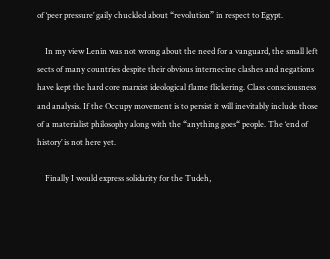of ‘peer pressure’ gaily chuckled about “revolution” in respect to Egypt.

    In my view Lenin was not wrong about the need for a vanguard, the small left sects of many countries despite their obvious internecine clashes and negations have kept the hard core marxist ideological flame flickering. Class consciousness and analysis. If the Occupy movement is to persist it will inevitably include those of a materialist philosophy along with the “anything goes“ people. The ‘end of history’ is not here yet.

    Finally I would express solidarity for the Tudeh,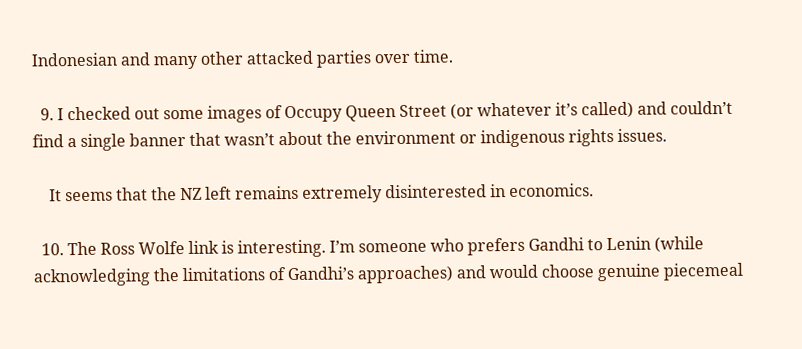Indonesian and many other attacked parties over time.

  9. I checked out some images of Occupy Queen Street (or whatever it’s called) and couldn’t find a single banner that wasn’t about the environment or indigenous rights issues.

    It seems that the NZ left remains extremely disinterested in economics.

  10. The Ross Wolfe link is interesting. I’m someone who prefers Gandhi to Lenin (while acknowledging the limitations of Gandhi’s approaches) and would choose genuine piecemeal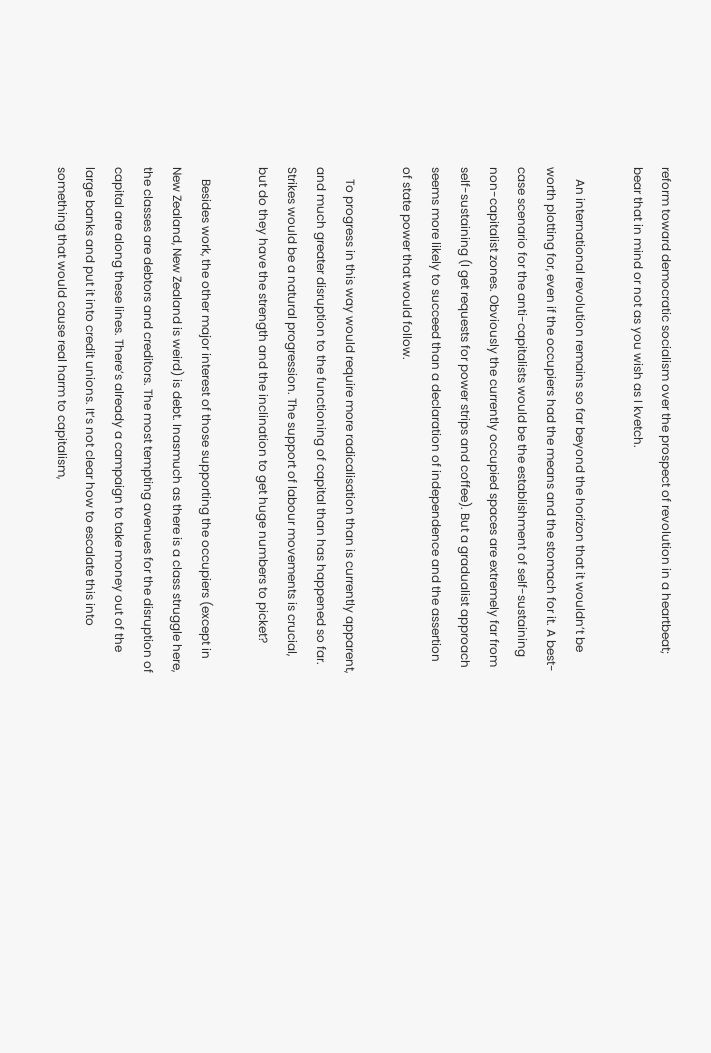reform toward democratic socialism over the prospect of revolution in a heartbeat; bear that in mind or not as you wish as I kvetch.

    An international revolution remains so far beyond the horizon that it wouldn’t be worth plotting for, even if the occupiers had the means and the stomach for it. A best-case scenario for the anti-capitalists would be the establishment of self-sustaining non-capitalist zones. Obviously the currently occupied spaces are extremely far from self-sustaining (I get requests for power strips and coffee). But a gradualist approach seems more likely to succeed than a declaration of independence and the assertion of state power that would follow.

    To progress in this way would require more radicalisation than is currently apparent, and much greater disruption to the functioning of capital than has happened so far. Strikes would be a natural progression. The support of labour movements is crucial, but do they have the strength and the inclination to get huge numbers to picket?

    Besides work, the other major interest of those supporting the occupiers (except in New Zealand, New Zealand is weird) is debt. Inasmuch as there is a class struggle here, the classes are debtors and creditors. The most tempting avenues for the disruption of capital are along these lines. There’s already a campaign to take money out of the large banks and put it into credit unions. It’s not clear how to escalate this into something that would cause real harm to capitalism,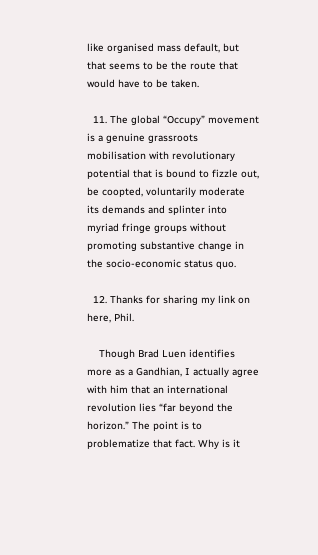like organised mass default, but that seems to be the route that would have to be taken.

  11. The global “Occupy” movement is a genuine grassroots mobilisation with revolutionary potential that is bound to fizzle out, be coopted, voluntarily moderate its demands and splinter into myriad fringe groups without promoting substantive change in the socio-economic status quo.

  12. Thanks for sharing my link on here, Phil.

    Though Brad Luen identifies more as a Gandhian, I actually agree with him that an international revolution lies “far beyond the horizon.” The point is to problematize that fact. Why is it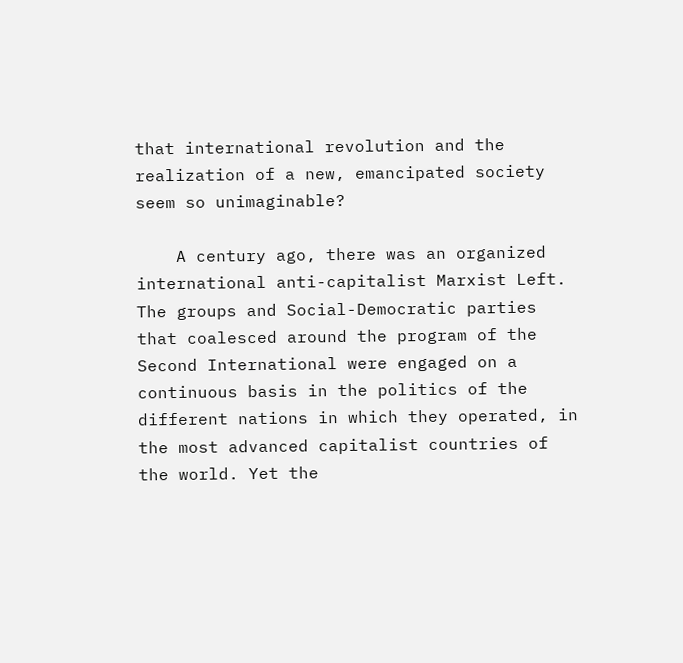that international revolution and the realization of a new, emancipated society seem so unimaginable?

    A century ago, there was an organized international anti-capitalist Marxist Left. The groups and Social-Democratic parties that coalesced around the program of the Second International were engaged on a continuous basis in the politics of the different nations in which they operated, in the most advanced capitalist countries of the world. Yet the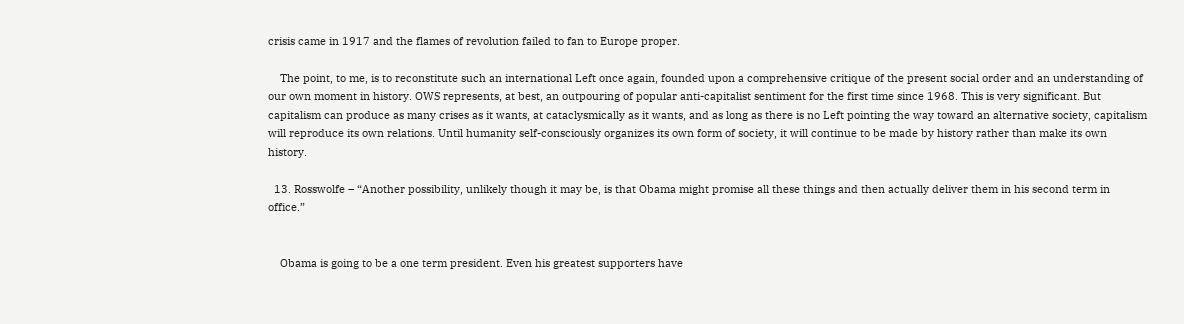crisis came in 1917 and the flames of revolution failed to fan to Europe proper.

    The point, to me, is to reconstitute such an international Left once again, founded upon a comprehensive critique of the present social order and an understanding of our own moment in history. OWS represents, at best, an outpouring of popular anti-capitalist sentiment for the first time since 1968. This is very significant. But capitalism can produce as many crises as it wants, at cataclysmically as it wants, and as long as there is no Left pointing the way toward an alternative society, capitalism will reproduce its own relations. Until humanity self-consciously organizes its own form of society, it will continue to be made by history rather than make its own history.

  13. Rosswolfe – “Another possibility, unlikely though it may be, is that Obama might promise all these things and then actually deliver them in his second term in office.”


    Obama is going to be a one term president. Even his greatest supporters have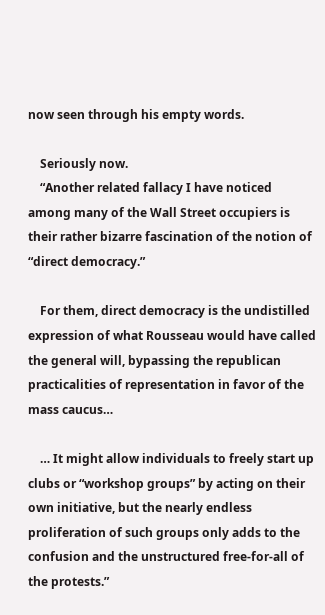now seen through his empty words.

    Seriously now.
    “Another related fallacy I have noticed among many of the Wall Street occupiers is their rather bizarre fascination of the notion of “direct democracy.”

    For them, direct democracy is the undistilled expression of what Rousseau would have called the general will, bypassing the republican practicalities of representation in favor of the mass caucus…

    … It might allow individuals to freely start up clubs or “workshop groups” by acting on their own initiative, but the nearly endless proliferation of such groups only adds to the confusion and the unstructured free-for-all of the protests.”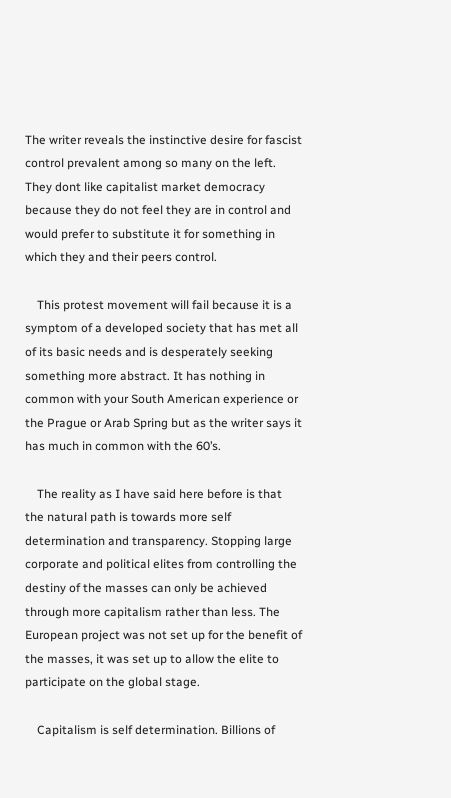The writer reveals the instinctive desire for fascist control prevalent among so many on the left. They dont like capitalist market democracy because they do not feel they are in control and would prefer to substitute it for something in which they and their peers control.

    This protest movement will fail because it is a symptom of a developed society that has met all of its basic needs and is desperately seeking something more abstract. It has nothing in common with your South American experience or the Prague or Arab Spring but as the writer says it has much in common with the 60’s.

    The reality as I have said here before is that the natural path is towards more self determination and transparency. Stopping large corporate and political elites from controlling the destiny of the masses can only be achieved through more capitalism rather than less. The European project was not set up for the benefit of the masses, it was set up to allow the elite to participate on the global stage.

    Capitalism is self determination. Billions of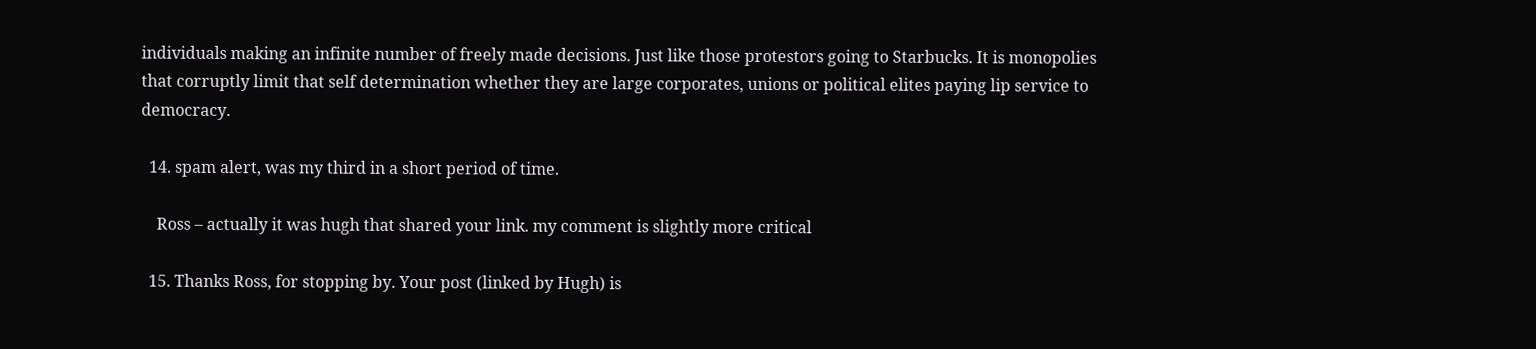individuals making an infinite number of freely made decisions. Just like those protestors going to Starbucks. It is monopolies that corruptly limit that self determination whether they are large corporates, unions or political elites paying lip service to democracy.

  14. spam alert, was my third in a short period of time.

    Ross – actually it was hugh that shared your link. my comment is slightly more critical

  15. Thanks Ross, for stopping by. Your post (linked by Hugh) is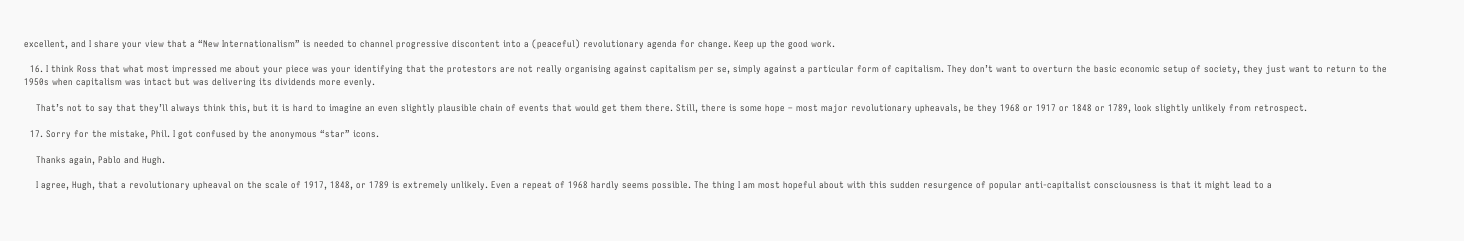excellent, and I share your view that a “New Internationalism” is needed to channel progressive discontent into a (peaceful) revolutionary agenda for change. Keep up the good work.

  16. I think Ross that what most impressed me about your piece was your identifying that the protestors are not really organising against capitalism per se, simply against a particular form of capitalism. They don’t want to overturn the basic economic setup of society, they just want to return to the 1950s when capitalism was intact but was delivering its dividends more evenly.

    That’s not to say that they’ll always think this, but it is hard to imagine an even slightly plausible chain of events that would get them there. Still, there is some hope – most major revolutionary upheavals, be they 1968 or 1917 or 1848 or 1789, look slightly unlikely from retrospect.

  17. Sorry for the mistake, Phil. I got confused by the anonymous “star” icons.

    Thanks again, Pablo and Hugh.

    I agree, Hugh, that a revolutionary upheaval on the scale of 1917, 1848, or 1789 is extremely unlikely. Even a repeat of 1968 hardly seems possible. The thing I am most hopeful about with this sudden resurgence of popular anti-capitalist consciousness is that it might lead to a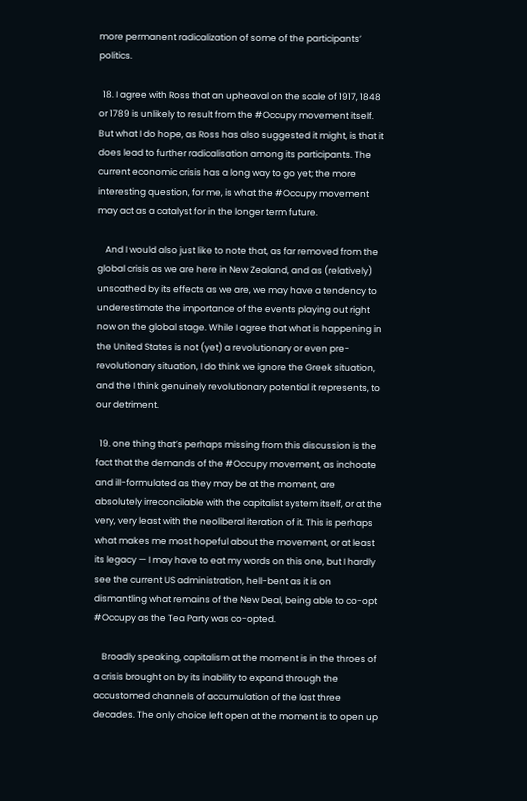more permanent radicalization of some of the participants’ politics.

  18. I agree with Ross that an upheaval on the scale of 1917, 1848 or 1789 is unlikely to result from the #Occupy movement itself. But what I do hope, as Ross has also suggested it might, is that it does lead to further radicalisation among its participants. The current economic crisis has a long way to go yet; the more interesting question, for me, is what the #Occupy movement may act as a catalyst for in the longer term future.

    And I would also just like to note that, as far removed from the global crisis as we are here in New Zealand, and as (relatively) unscathed by its effects as we are, we may have a tendency to underestimate the importance of the events playing out right now on the global stage. While I agree that what is happening in the United States is not (yet) a revolutionary or even pre-revolutionary situation, I do think we ignore the Greek situation, and the I think genuinely revolutionary potential it represents, to our detriment.

  19. one thing that’s perhaps missing from this discussion is the fact that the demands of the #Occupy movement, as inchoate and ill-formulated as they may be at the moment, are absolutely irreconcilable with the capitalist system itself, or at the very, very least with the neoliberal iteration of it. This is perhaps what makes me most hopeful about the movement, or at least its legacy — I may have to eat my words on this one, but I hardly see the current US administration, hell-bent as it is on dismantling what remains of the New Deal, being able to co-opt #Occupy as the Tea Party was co-opted.

    Broadly speaking, capitalism at the moment is in the throes of a crisis brought on by its inability to expand through the accustomed channels of accumulation of the last three decades. The only choice left open at the moment is to open up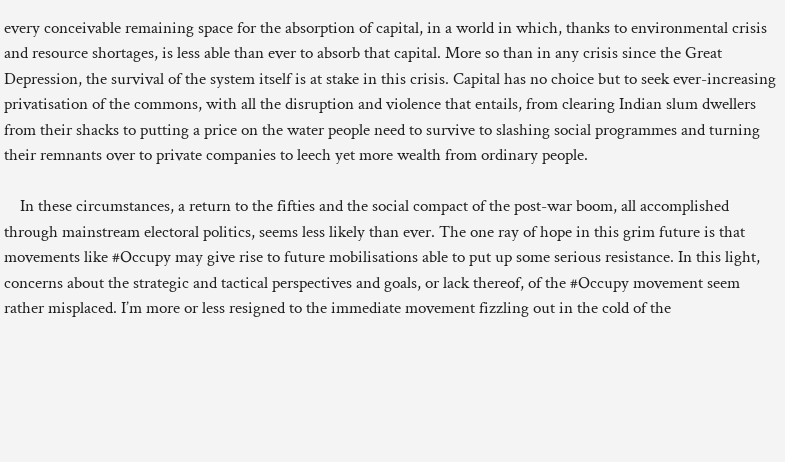every conceivable remaining space for the absorption of capital, in a world in which, thanks to environmental crisis and resource shortages, is less able than ever to absorb that capital. More so than in any crisis since the Great Depression, the survival of the system itself is at stake in this crisis. Capital has no choice but to seek ever-increasing privatisation of the commons, with all the disruption and violence that entails, from clearing Indian slum dwellers from their shacks to putting a price on the water people need to survive to slashing social programmes and turning their remnants over to private companies to leech yet more wealth from ordinary people.

    In these circumstances, a return to the fifties and the social compact of the post-war boom, all accomplished through mainstream electoral politics, seems less likely than ever. The one ray of hope in this grim future is that movements like #Occupy may give rise to future mobilisations able to put up some serious resistance. In this light, concerns about the strategic and tactical perspectives and goals, or lack thereof, of the #Occupy movement seem rather misplaced. I’m more or less resigned to the immediate movement fizzling out in the cold of the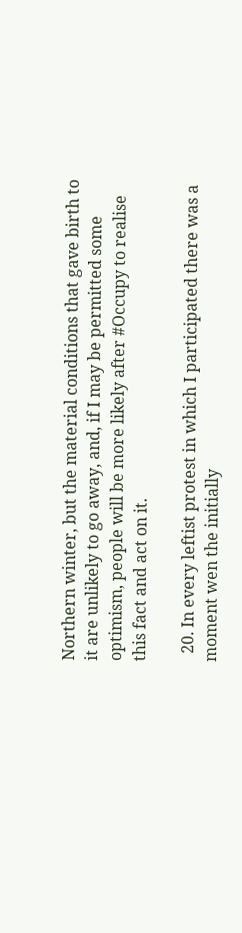Northern winter, but the material conditions that gave birth to it are unlikely to go away, and, if I may be permitted some optimism, people will be more likely after #Occupy to realise this fact and act on it.

  20. In every leftist protest in which I participated there was a moment wen the initially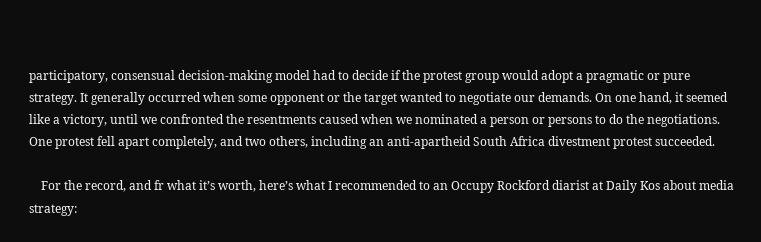participatory, consensual decision-making model had to decide if the protest group would adopt a pragmatic or pure strategy. It generally occurred when some opponent or the target wanted to negotiate our demands. On one hand, it seemed like a victory, until we confronted the resentments caused when we nominated a person or persons to do the negotiations. One protest fell apart completely, and two others, including an anti-apartheid South Africa divestment protest succeeded.

    For the record, and fr what it’s worth, here’s what I recommended to an Occupy Rockford diarist at Daily Kos about media strategy: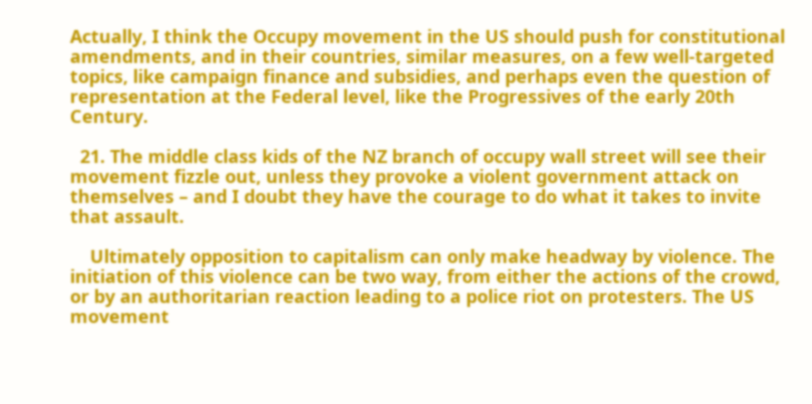Actually, I think the Occupy movement in the US should push for constitutional amendments, and in their countries, similar measures, on a few well-targeted topics, like campaign finance and subsidies, and perhaps even the question of representation at the Federal level, like the Progressives of the early 20th Century.

  21. The middle class kids of the NZ branch of occupy wall street will see their movement fizzle out, unless they provoke a violent government attack on themselves – and I doubt they have the courage to do what it takes to invite that assault.

    Ultimately opposition to capitalism can only make headway by violence. The initiation of this violence can be two way, from either the actions of the crowd, or by an authoritarian reaction leading to a police riot on protesters. The US movement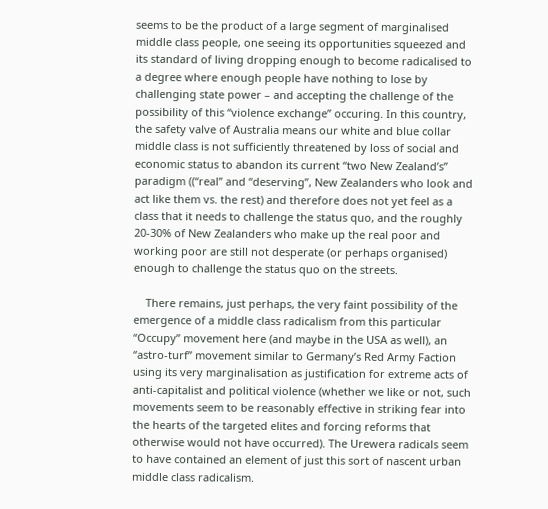seems to be the product of a large segment of marginalised middle class people, one seeing its opportunities squeezed and its standard of living dropping enough to become radicalised to a degree where enough people have nothing to lose by challenging state power – and accepting the challenge of the possibility of this “violence exchange” occuring. In this country, the safety valve of Australia means our white and blue collar middle class is not sufficiently threatened by loss of social and economic status to abandon its current “two New Zealand’s” paradigm ((“real” and “deserving”, New Zealanders who look and act like them vs. the rest) and therefore does not yet feel as a class that it needs to challenge the status quo, and the roughly 20-30% of New Zealanders who make up the real poor and working poor are still not desperate (or perhaps organised) enough to challenge the status quo on the streets.

    There remains, just perhaps, the very faint possibility of the emergence of a middle class radicalism from this particular “Occupy” movement here (and maybe in the USA as well), an “astro-turf” movement similar to Germany’s Red Army Faction using its very marginalisation as justification for extreme acts of anti-capitalist and political violence (whether we like or not, such movements seem to be reasonably effective in striking fear into the hearts of the targeted elites and forcing reforms that otherwise would not have occurred). The Urewera radicals seem to have contained an element of just this sort of nascent urban middle class radicalism.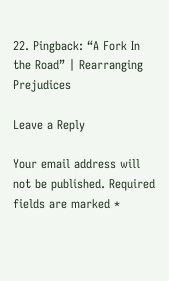22. Pingback: “A Fork In the Road” | Rearranging Prejudices

Leave a Reply

Your email address will not be published. Required fields are marked *